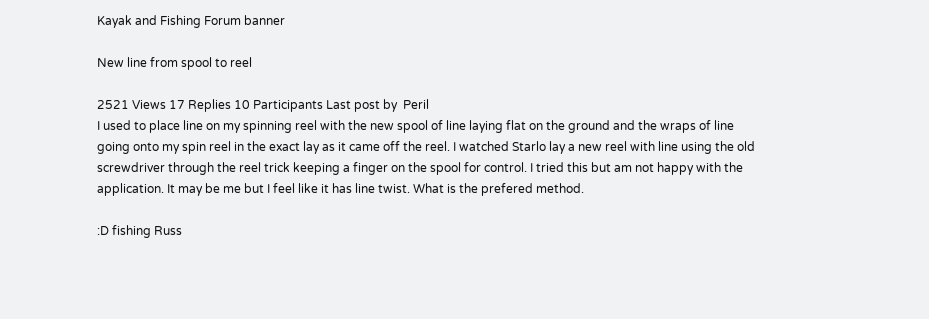Kayak and Fishing Forum banner

New line from spool to reel

2521 Views 17 Replies 10 Participants Last post by  Peril
I used to place line on my spinning reel with the new spool of line laying flat on the ground and the wraps of line going onto my spin reel in the exact lay as it came off the reel. I watched Starlo lay a new reel with line using the old screwdriver through the reel trick keeping a finger on the spool for control. I tried this but am not happy with the application. It may be me but I feel like it has line twist. What is the prefered method.

:D fishing Russ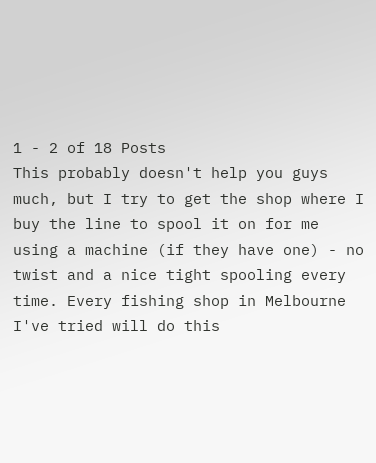1 - 2 of 18 Posts
This probably doesn't help you guys much, but I try to get the shop where I buy the line to spool it on for me using a machine (if they have one) - no twist and a nice tight spooling every time. Every fishing shop in Melbourne I've tried will do this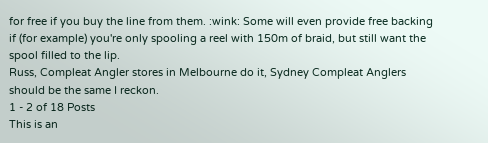for free if you buy the line from them. :wink: Some will even provide free backing if (for example) you're only spooling a reel with 150m of braid, but still want the spool filled to the lip.
Russ, Compleat Angler stores in Melbourne do it, Sydney Compleat Anglers should be the same I reckon.
1 - 2 of 18 Posts
This is an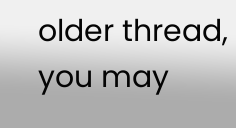older thread, you may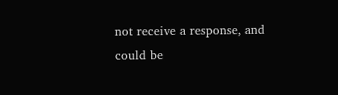not receive a response, and could be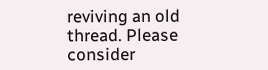reviving an old thread. Please consider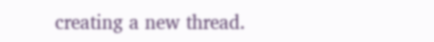creating a new thread.